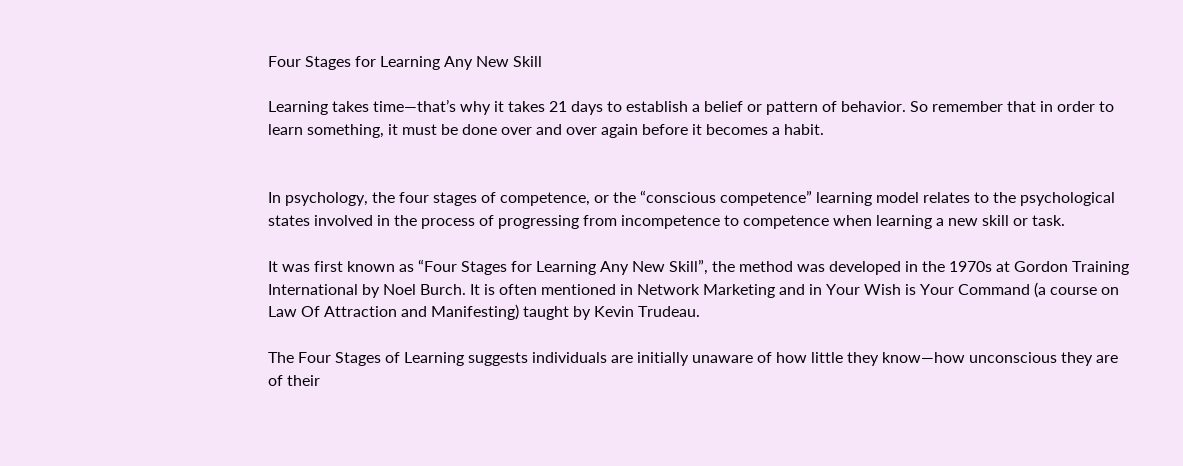Four Stages for Learning Any New Skill

Learning takes time—that’s why it takes 21 days to establish a belief or pattern of behavior. So remember that in order to learn something, it must be done over and over again before it becomes a habit.


In psychology, the four stages of competence, or the “conscious competence” learning model relates to the psychological states involved in the process of progressing from incompetence to competence when learning a new skill or task.

It was first known as “Four Stages for Learning Any New Skill”, the method was developed in the 1970s at Gordon Training International by Noel Burch. It is often mentioned in Network Marketing and in Your Wish is Your Command (a course on Law Of Attraction and Manifesting) taught by Kevin Trudeau.

The Four Stages of Learning suggests individuals are initially unaware of how little they know—how unconscious they are of their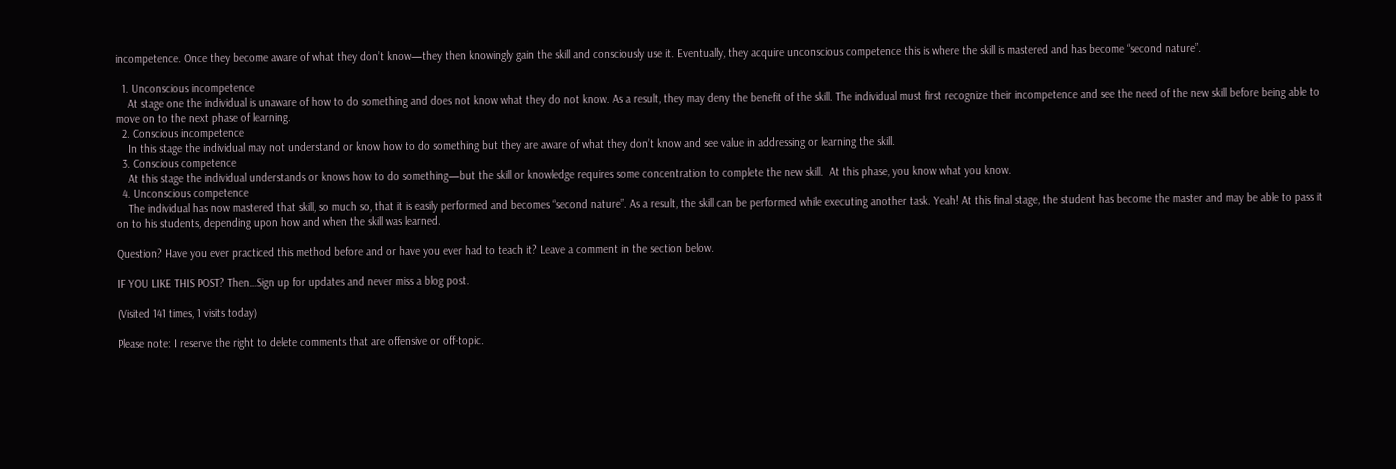incompetence. Once they become aware of what they don’t know—they then knowingly gain the skill and consciously use it. Eventually, they acquire unconscious competence this is where the skill is mastered and has become “second nature”.

  1. Unconscious incompetence
    At stage one the individual is unaware of how to do something and does not know what they do not know. As a result, they may deny the benefit of the skill. The individual must first recognize their incompetence and see the need of the new skill before being able to move on to the next phase of learning.
  2. Conscious incompetence
    In this stage the individual may not understand or know how to do something but they are aware of what they don’t know and see value in addressing or learning the skill.
  3. Conscious competence
    At this stage the individual understands or knows how to do something—but the skill or knowledge requires some concentration to complete the new skill.  At this phase, you know what you know.
  4. Unconscious competence
    The individual has now mastered that skill, so much so, that it is easily performed and becomes “second nature”. As a result, the skill can be performed while executing another task. Yeah! At this final stage, the student has become the master and may be able to pass it on to his students, depending upon how and when the skill was learned.

Question? Have you ever practiced this method before and or have you ever had to teach it? Leave a comment in the section below.

IF YOU LIKE THIS POST? Then…Sign up for updates and never miss a blog post.

(Visited 141 times, 1 visits today)

Please note: I reserve the right to delete comments that are offensive or off-topic.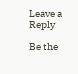Leave a Reply

Be the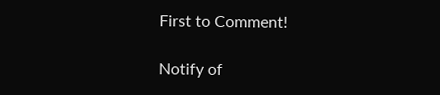First to Comment!

Notify of